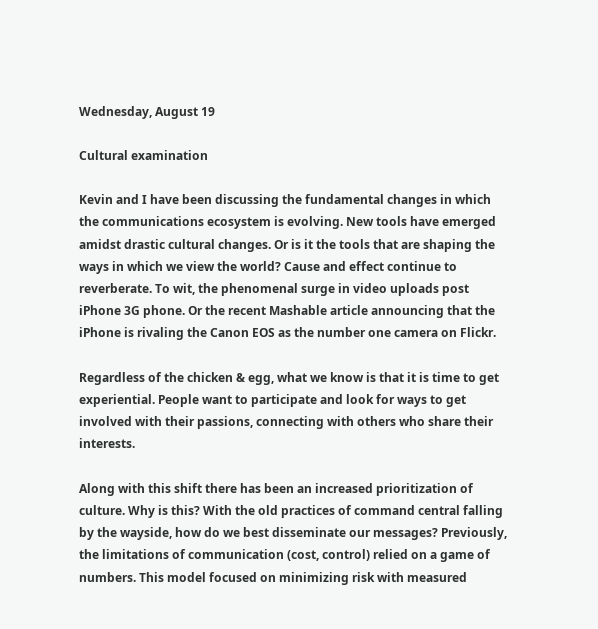Wednesday, August 19

Cultural examination

Kevin and I have been discussing the fundamental changes in which the communications ecosystem is evolving. New tools have emerged amidst drastic cultural changes. Or is it the tools that are shaping the ways in which we view the world? Cause and effect continue to reverberate. To wit, the phenomenal surge in video uploads post iPhone 3G phone. Or the recent Mashable article announcing that the iPhone is rivaling the Canon EOS as the number one camera on Flickr.

Regardless of the chicken & egg, what we know is that it is time to get experiential. People want to participate and look for ways to get involved with their passions, connecting with others who share their interests.

Along with this shift there has been an increased prioritization of culture. Why is this? With the old practices of command central falling by the wayside, how do we best disseminate our messages? Previously, the limitations of communication (cost, control) relied on a game of numbers. This model focused on minimizing risk with measured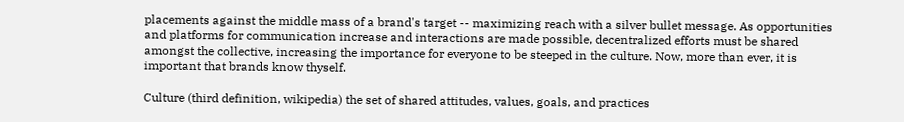placements against the middle mass of a brand's target -- maximizing reach with a silver bullet message. As opportunities and platforms for communication increase and interactions are made possible, decentralized efforts must be shared amongst the collective, increasing the importance for everyone to be steeped in the culture. Now, more than ever, it is important that brands know thyself.

Culture (third definition, wikipedia) the set of shared attitudes, values, goals, and practices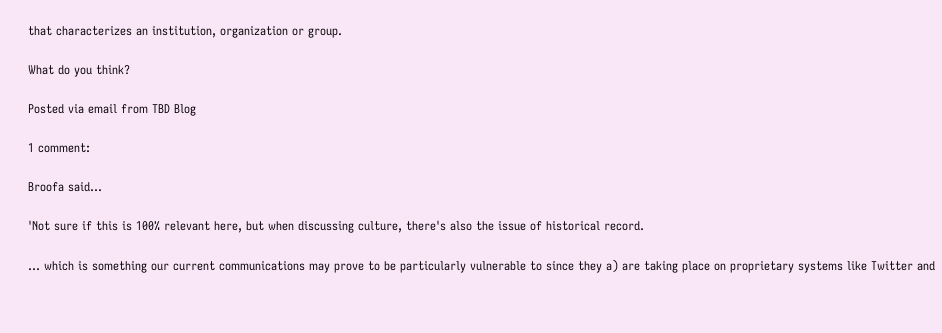that characterizes an institution, organization or group.

What do you think?

Posted via email from TBD Blog

1 comment:

Broofa said...

'Not sure if this is 100% relevant here, but when discussing culture, there's also the issue of historical record.

... which is something our current communications may prove to be particularly vulnerable to since they a) are taking place on proprietary systems like Twitter and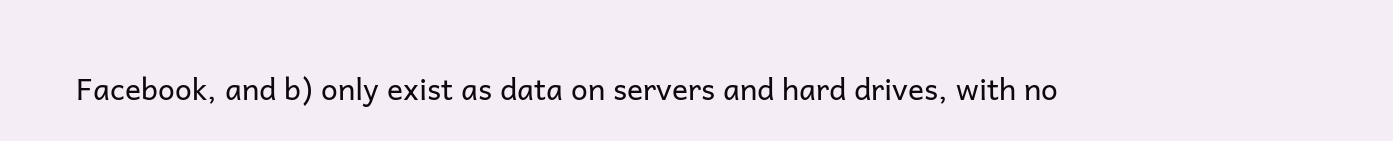Facebook, and b) only exist as data on servers and hard drives, with no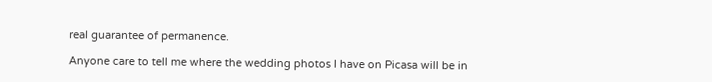real guarantee of permanence.

Anyone care to tell me where the wedding photos I have on Picasa will be in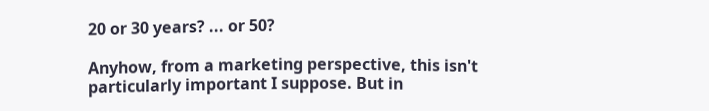20 or 30 years? ... or 50?

Anyhow, from a marketing perspective, this isn't particularly important I suppose. But in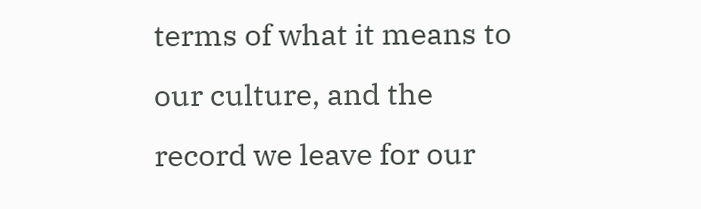terms of what it means to our culture, and the record we leave for our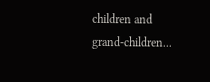children and grand-children...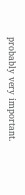probably very important.